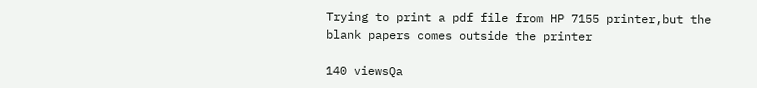Trying to print a pdf file from HP 7155 printer,but the blank papers comes outside the printer

140 viewsQa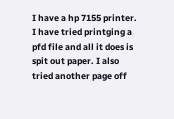I have a hp 7155 printer. I have tried printging a pfd file and all it does is spit out paper. I also tried another page off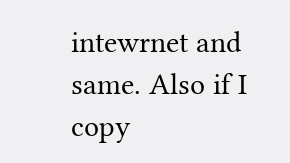intewrnet and same. Also if I copy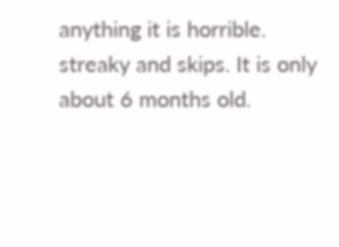anything it is horrible. streaky and skips. It is only about 6 months old.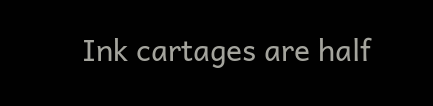Ink cartages are half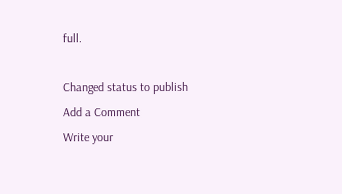full.

Changed status to publish
Add a Comment
Write your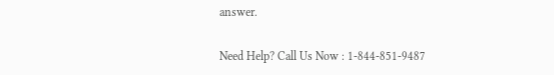answer.

Need Help? Call Us Now : 1-844-851-9487